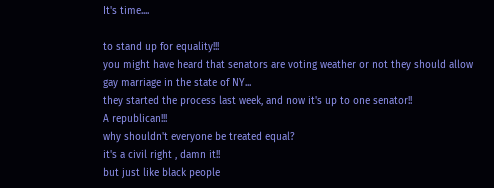It's time....

to stand up for equality!!!
you might have heard that senators are voting weather or not they should allow gay marriage in the state of NY...
they started the process last week, and now it's up to one senator!!
A republican!!!
why shouldn't everyone be treated equal?
it's a civil right , damn it!!
but just like black people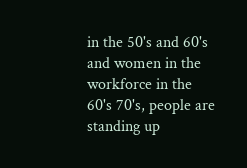in the 50's and 60's and women in the workforce in the 60's 70's, people are standing up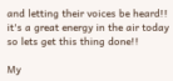and letting their voices be heard!!
it's a great energy in the air today so lets get this thing done!!

My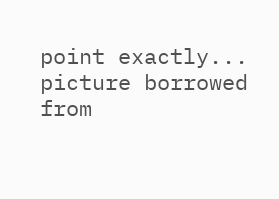point exactly...
picture borrowed from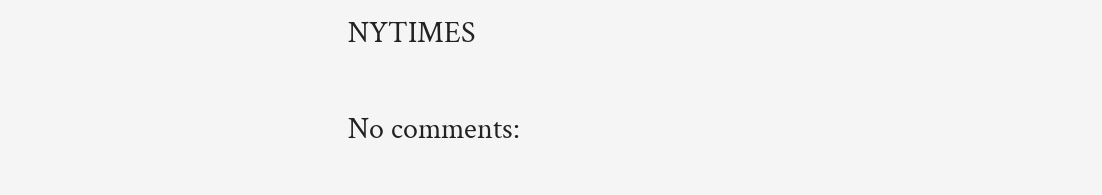NYTIMES

No comments: